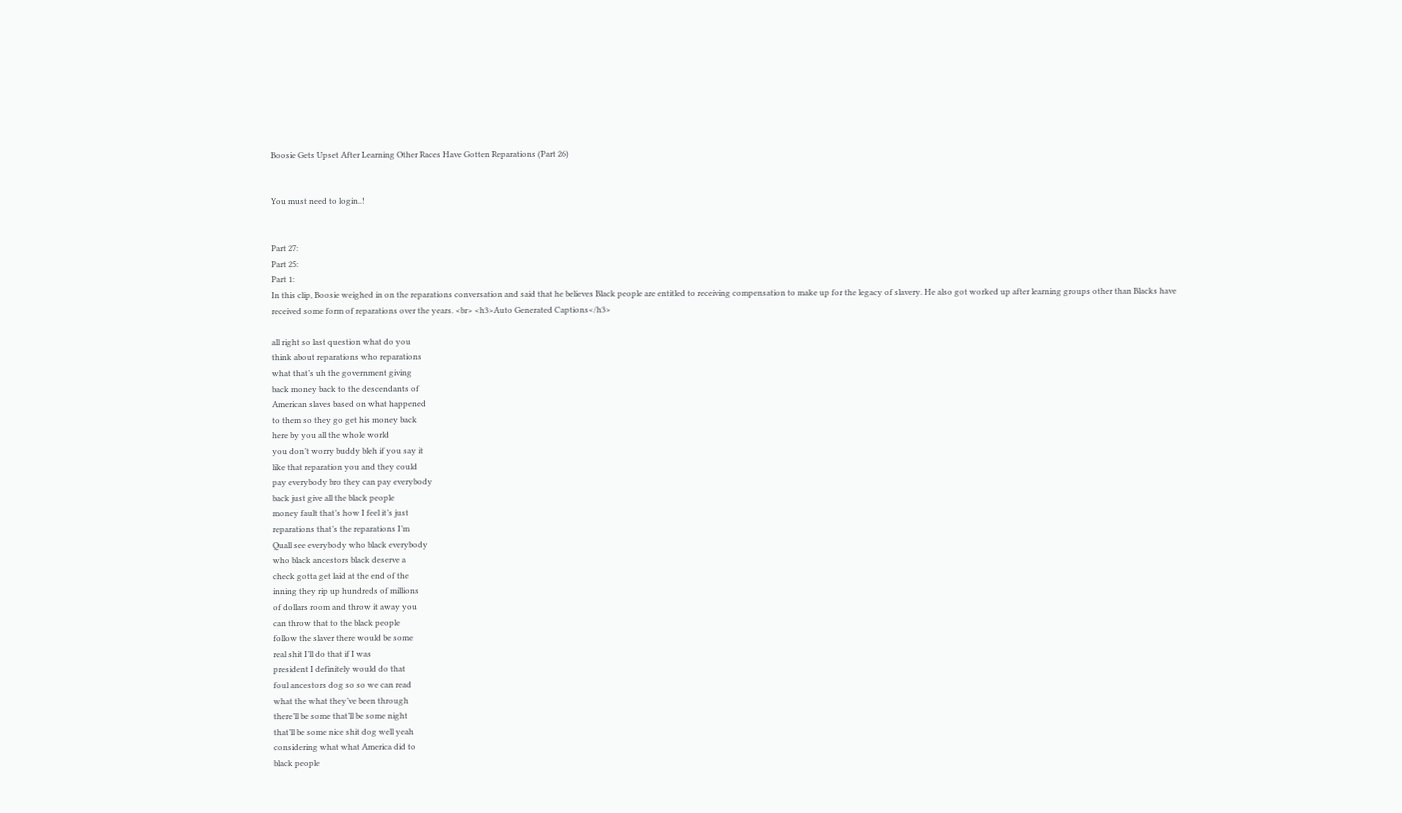Boosie Gets Upset After Learning Other Races Have Gotten Reparations (Part 26)


You must need to login..!


Part 27:
Part 25:
Part 1:
In this clip, Boosie weighed in on the reparations conversation and said that he believes Black people are entitled to receiving compensation to make up for the legacy of slavery. He also got worked up after learning groups other than Blacks have received some form of reparations over the years. <br> <h3>Auto Generated Captions</h3>

all right so last question what do you
think about reparations who reparations
what that’s uh the government giving
back money back to the descendants of
American slaves based on what happened
to them so they go get his money back
here by you all the whole world
you don’t worry buddy bleh if you say it
like that reparation you and they could
pay everybody bro they can pay everybody
back just give all the black people
money fault that’s how I feel it’s just
reparations that’s the reparations I’m
Quall see everybody who black everybody
who black ancestors black deserve a
check gotta get laid at the end of the
inning they rip up hundreds of millions
of dollars room and throw it away you
can throw that to the black people
follow the slaver there would be some
real shit I’ll do that if I was
president I definitely would do that
foul ancestors dog so so we can read
what the what they’ve been through
there’ll be some that’ll be some night
that’ll be some nice shit dog well yeah
considering what what America did to
black people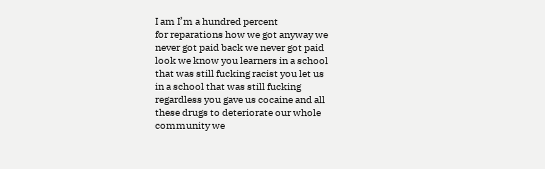I am I’m a hundred percent
for reparations how we got anyway we
never got paid back we never got paid
look we know you learners in a school
that was still fucking racist you let us
in a school that was still fucking
regardless you gave us cocaine and all
these drugs to deteriorate our whole
community we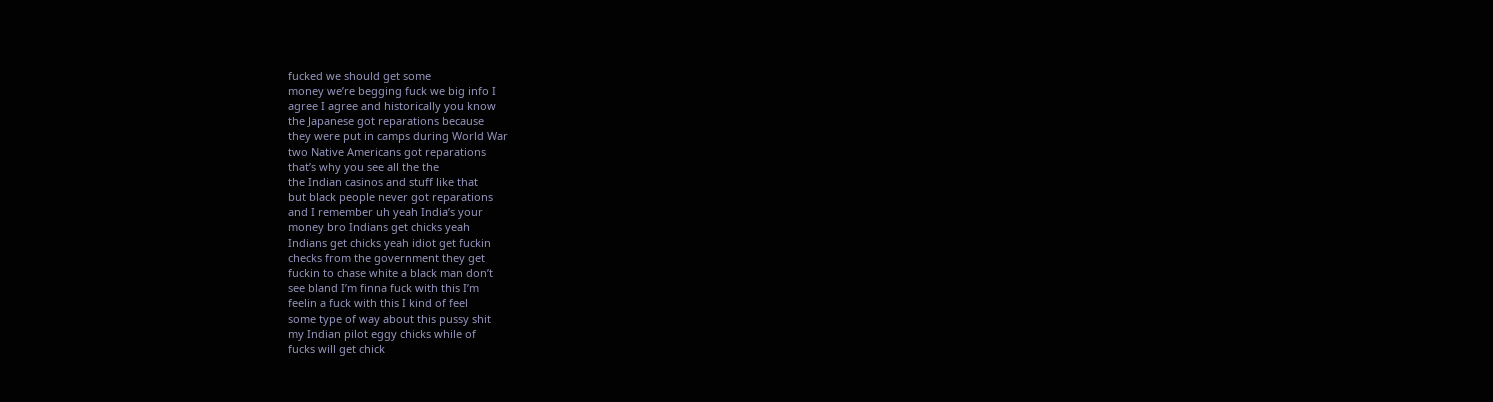fucked we should get some
money we’re begging fuck we big info I
agree I agree and historically you know
the Japanese got reparations because
they were put in camps during World War
two Native Americans got reparations
that’s why you see all the the
the Indian casinos and stuff like that
but black people never got reparations
and I remember uh yeah India’s your
money bro Indians get chicks yeah
Indians get chicks yeah idiot get fuckin
checks from the government they get
fuckin to chase white a black man don’t
see bland I’m finna fuck with this I’m
feelin a fuck with this I kind of feel
some type of way about this pussy shit
my Indian pilot eggy chicks while of
fucks will get chick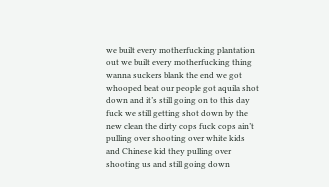we built every motherfucking plantation
out we built every motherfucking thing
wanna suckers blank the end we got
whooped beat our people got aquila shot
down and it’s still going on to this day
fuck we still getting shot down by the
new clean the dirty cops fuck cops ain’t
pulling over shooting over white kids
and Chinese kid they pulling over
shooting us and still going down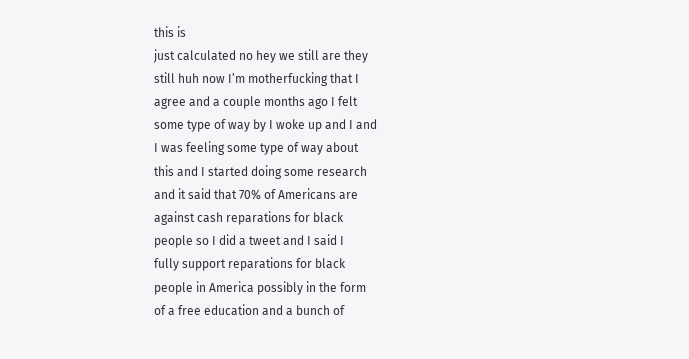this is
just calculated no hey we still are they
still huh now I’m motherfucking that I
agree and a couple months ago I felt
some type of way by I woke up and I and
I was feeling some type of way about
this and I started doing some research
and it said that 70% of Americans are
against cash reparations for black
people so I did a tweet and I said I
fully support reparations for black
people in America possibly in the form
of a free education and a bunch of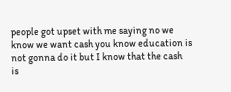people got upset with me saying no we
know we want cash you know education is
not gonna do it but I know that the cash
is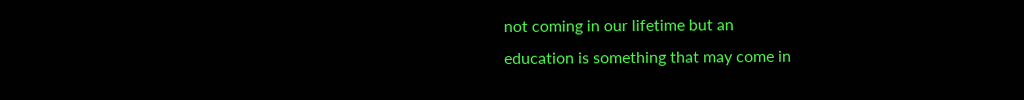not coming in our lifetime but an
education is something that may come in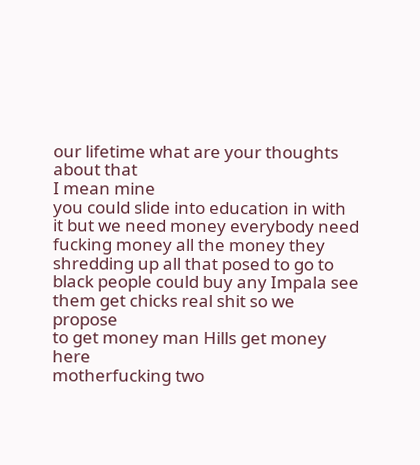our lifetime what are your thoughts
about that
I mean mine
you could slide into education in with
it but we need money everybody need
fucking money all the money they
shredding up all that posed to go to
black people could buy any Impala see
them get chicks real shit so we propose
to get money man Hills get money here
motherfucking two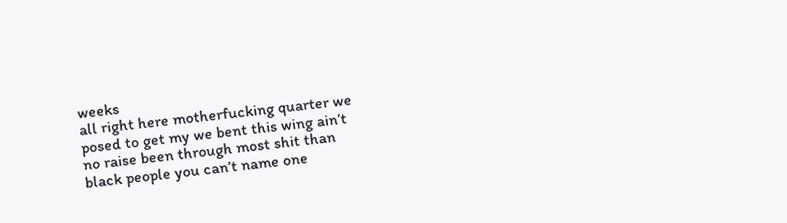weeks
all right here motherfucking quarter we
posed to get my we bent this wing ain’t
no raise been through most shit than
black people you can’t name one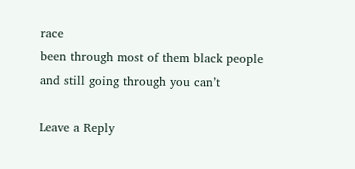race
been through most of them black people
and still going through you can’t

Leave a Reply